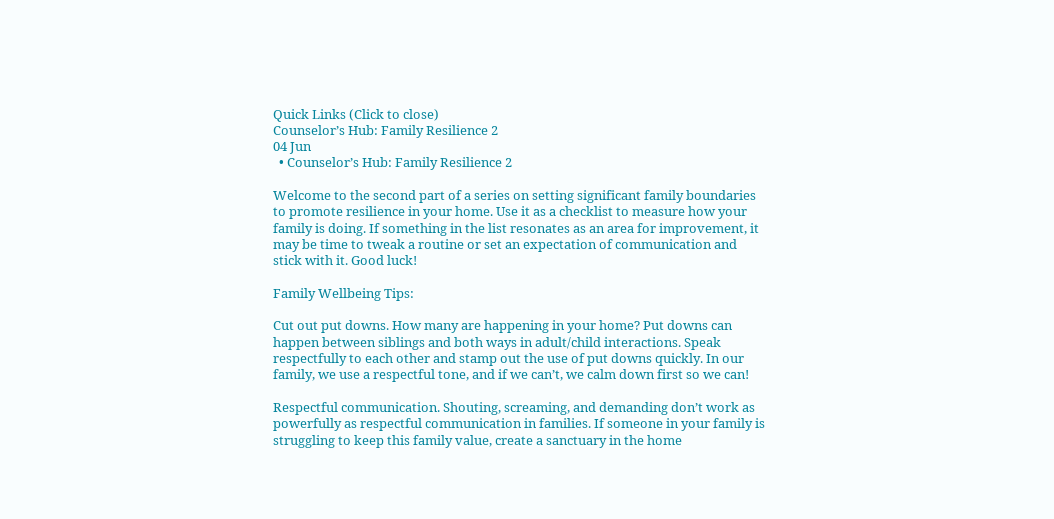Quick Links (Click to close)
Counselor’s Hub: Family Resilience 2
04 Jun
  • Counselor’s Hub: Family Resilience 2

Welcome to the second part of a series on setting significant family boundaries to promote resilience in your home. Use it as a checklist to measure how your family is doing. If something in the list resonates as an area for improvement, it may be time to tweak a routine or set an expectation of communication and stick with it. Good luck!

Family Wellbeing Tips:

Cut out put downs. How many are happening in your home? Put downs can happen between siblings and both ways in adult/child interactions. Speak respectfully to each other and stamp out the use of put downs quickly. In our family, we use a respectful tone, and if we can’t, we calm down first so we can!

Respectful communication. Shouting, screaming, and demanding don’t work as powerfully as respectful communication in families. If someone in your family is struggling to keep this family value, create a sanctuary in the home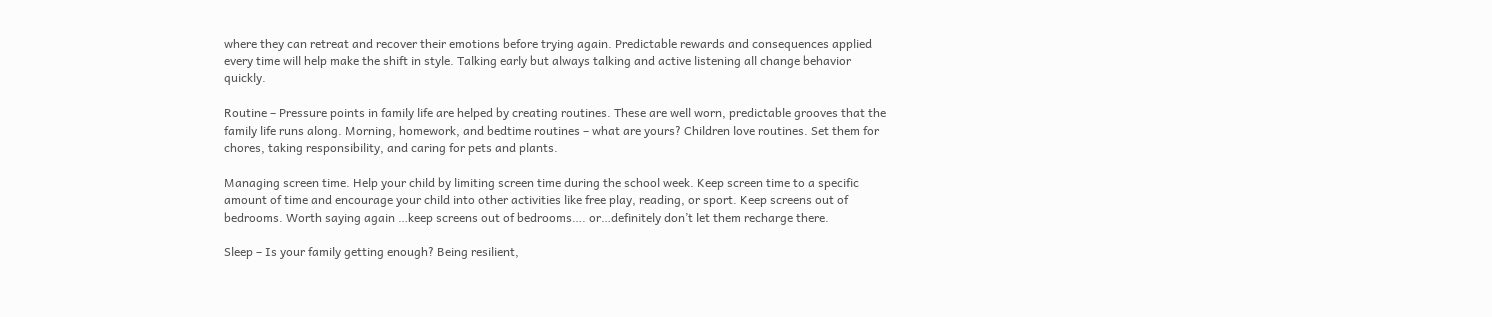where they can retreat and recover their emotions before trying again. Predictable rewards and consequences applied every time will help make the shift in style. Talking early but always talking and active listening all change behavior quickly.

Routine – Pressure points in family life are helped by creating routines. These are well worn, predictable grooves that the family life runs along. Morning, homework, and bedtime routines – what are yours? Children love routines. Set them for chores, taking responsibility, and caring for pets and plants.

Managing screen time. Help your child by limiting screen time during the school week. Keep screen time to a specific amount of time and encourage your child into other activities like free play, reading, or sport. Keep screens out of bedrooms. Worth saying again …keep screens out of bedrooms…. or…definitely don’t let them recharge there.

Sleep – Is your family getting enough? Being resilient,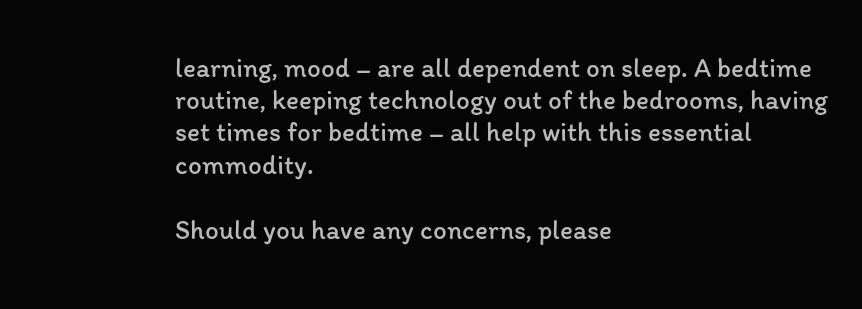learning, mood – are all dependent on sleep. A bedtime routine, keeping technology out of the bedrooms, having set times for bedtime – all help with this essential commodity.

Should you have any concerns, please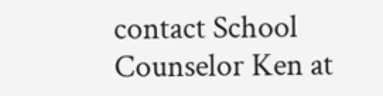contact School Counselor Ken at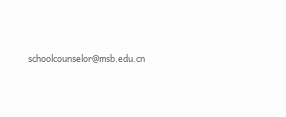schoolcounselor@msb.edu.cn